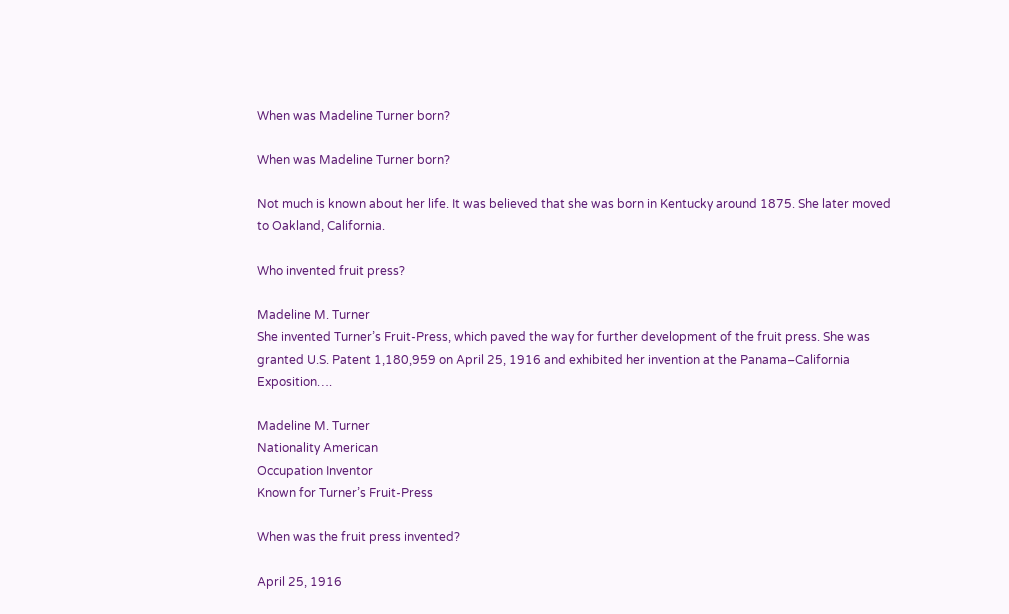When was Madeline Turner born?

When was Madeline Turner born?

Not much is known about her life. It was believed that she was born in Kentucky around 1875. She later moved to Oakland, California.

Who invented fruit press?

Madeline M. Turner
She invented Turner’s Fruit-Press, which paved the way for further development of the fruit press. She was granted U.S. Patent 1,180,959 on April 25, 1916 and exhibited her invention at the Panama–California Exposition….

Madeline M. Turner
Nationality American
Occupation Inventor
Known for Turner’s Fruit-Press

When was the fruit press invented?

April 25, 1916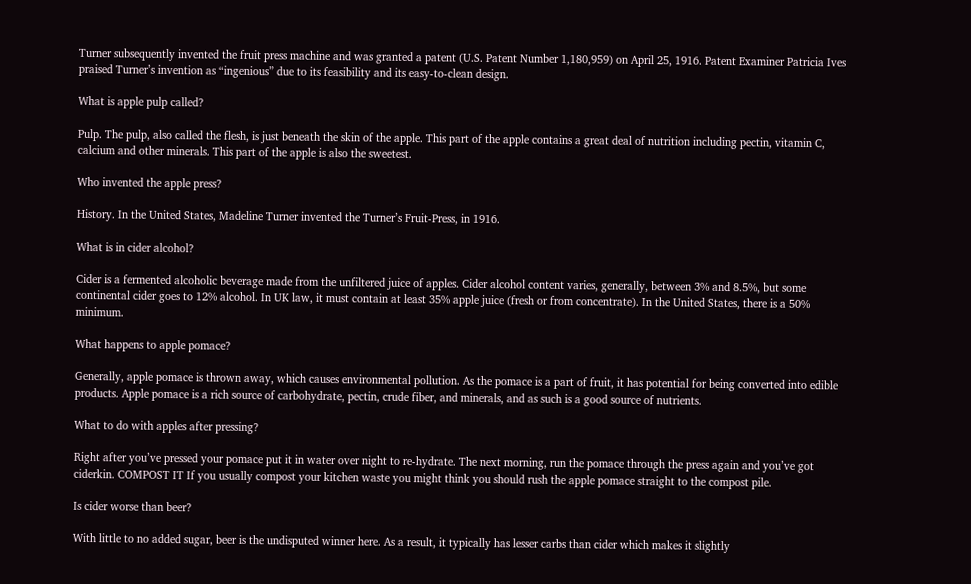Turner subsequently invented the fruit press machine and was granted a patent (U.S. Patent Number 1,180,959) on April 25, 1916. Patent Examiner Patricia Ives praised Turner’s invention as “ingenious” due to its feasibility and its easy-to-clean design.

What is apple pulp called?

Pulp. The pulp, also called the flesh, is just beneath the skin of the apple. This part of the apple contains a great deal of nutrition including pectin, vitamin C, calcium and other minerals. This part of the apple is also the sweetest.

Who invented the apple press?

History. In the United States, Madeline Turner invented the Turner’s Fruit-Press, in 1916.

What is in cider alcohol?

Cider is a fermented alcoholic beverage made from the unfiltered juice of apples. Cider alcohol content varies, generally, between 3% and 8.5%, but some continental cider goes to 12% alcohol. In UK law, it must contain at least 35% apple juice (fresh or from concentrate). In the United States, there is a 50% minimum.

What happens to apple pomace?

Generally, apple pomace is thrown away, which causes environmental pollution. As the pomace is a part of fruit, it has potential for being converted into edible products. Apple pomace is a rich source of carbohydrate, pectin, crude fiber, and minerals, and as such is a good source of nutrients.

What to do with apples after pressing?

Right after you’ve pressed your pomace put it in water over night to re-hydrate. The next morning, run the pomace through the press again and you’ve got ciderkin. COMPOST IT If you usually compost your kitchen waste you might think you should rush the apple pomace straight to the compost pile.

Is cider worse than beer?

With little to no added sugar, beer is the undisputed winner here. As a result, it typically has lesser carbs than cider which makes it slightly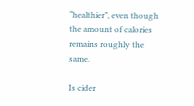“healthier”, even though the amount of calories remains roughly the same.

Is cider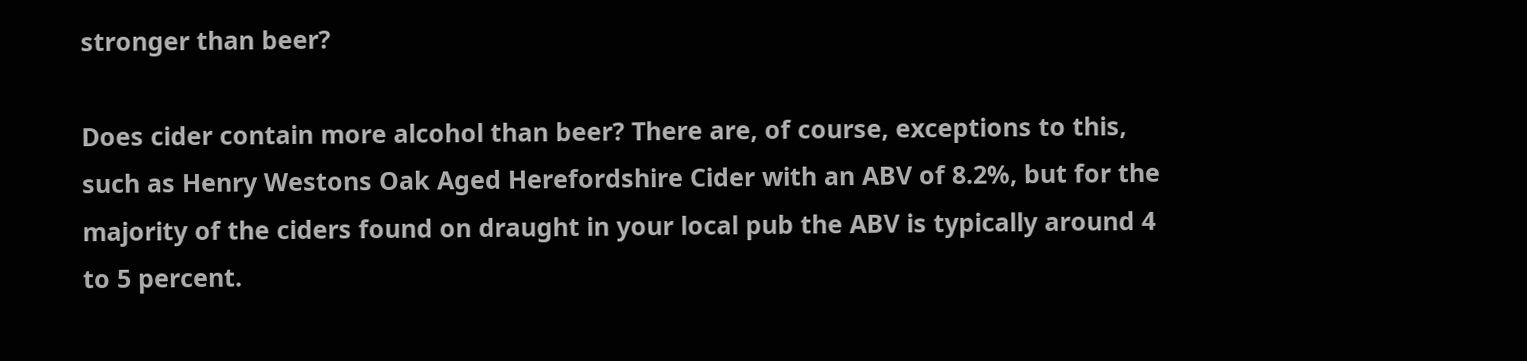stronger than beer?

Does cider contain more alcohol than beer? There are, of course, exceptions to this, such as Henry Westons Oak Aged Herefordshire Cider with an ABV of 8.2%, but for the majority of the ciders found on draught in your local pub the ABV is typically around 4 to 5 percent.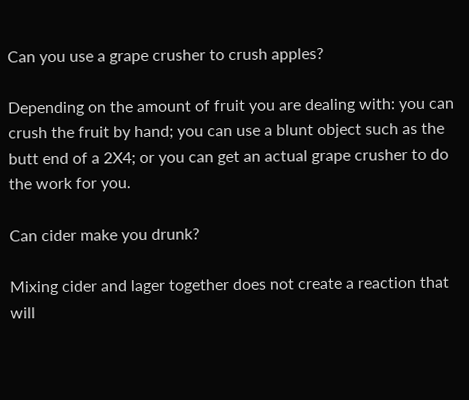Can you use a grape crusher to crush apples?

Depending on the amount of fruit you are dealing with: you can crush the fruit by hand; you can use a blunt object such as the butt end of a 2X4; or you can get an actual grape crusher to do the work for you.

Can cider make you drunk?

Mixing cider and lager together does not create a reaction that will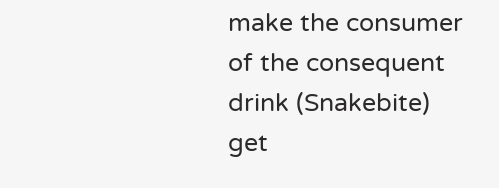make the consumer of the consequent drink (Snakebite) get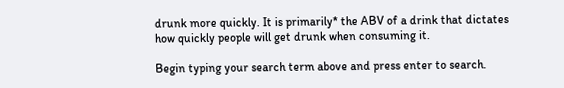drunk more quickly. It is primarily* the ABV of a drink that dictates how quickly people will get drunk when consuming it.

Begin typing your search term above and press enter to search.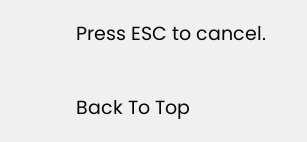Press ESC to cancel.

Back To Top